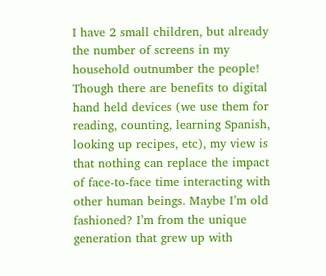I have 2 small children, but already the number of screens in my household outnumber the people! Though there are benefits to digital hand held devices (we use them for reading, counting, learning Spanish, looking up recipes, etc), my view is that nothing can replace the impact of face-to-face time interacting with other human beings. Maybe I’m old fashioned? I’m from the unique generation that grew up with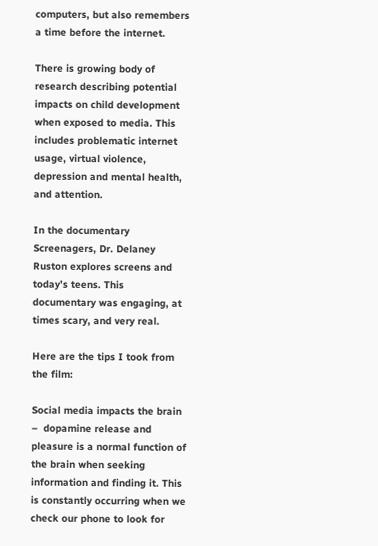computers, but also remembers a time before the internet.

There is growing body of research describing potential impacts on child development when exposed to media. This includes problematic internet usage, virtual violence, depression and mental health, and attention.

In the documentary Screenagers, Dr. Delaney Ruston explores screens and today’s teens. This documentary was engaging, at times scary, and very real.

Here are the tips I took from the film:

Social media impacts the brain –  dopamine release and pleasure is a normal function of the brain when seeking information and finding it. This is constantly occurring when we check our phone to look for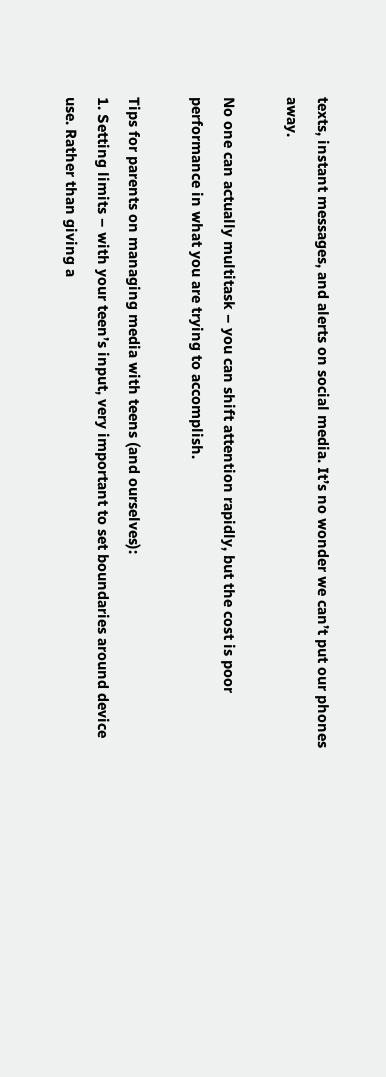texts, instant messages, and alerts on social media. It’s no wonder we can’t put our phones away.

No one can actually multitask – you can shift attention rapidly, but the cost is poor performance in what you are trying to accomplish.

Tips for parents on managing media with teens (and ourselves):
1. Setting limits – with your teen’s input, very important to set boundaries around device use. Rather than giving a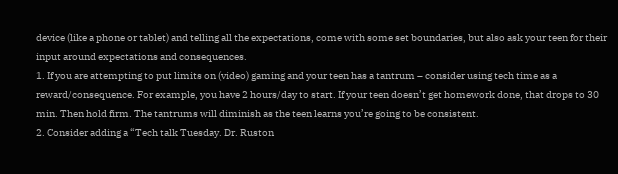device (like a phone or tablet) and telling all the expectations, come with some set boundaries, but also ask your teen for their input around expectations and consequences.
1. If you are attempting to put limits on (video) gaming and your teen has a tantrum – consider using tech time as a reward/consequence. For example, you have 2 hours/day to start. If your teen doesn’t get homework done, that drops to 30 min. Then hold firm. The tantrums will diminish as the teen learns you’re going to be consistent.
2. Consider adding a “Tech talk Tuesday. Dr. Ruston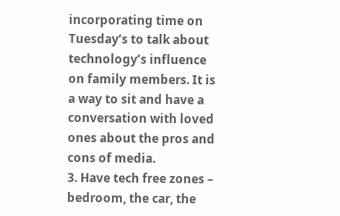incorporating time on Tuesday’s to talk about technology’s influence on family members. It is a way to sit and have a conversation with loved ones about the pros and cons of media.
3. Have tech free zones – bedroom, the car, the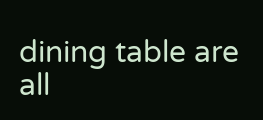dining table are all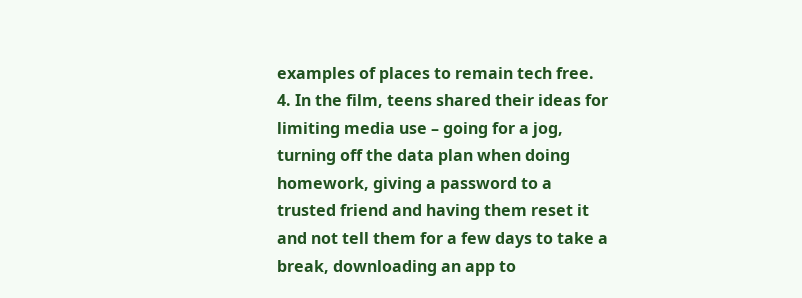examples of places to remain tech free.
4. In the film, teens shared their ideas for limiting media use – going for a jog, turning off the data plan when doing homework, giving a password to a trusted friend and having them reset it and not tell them for a few days to take a break, downloading an app to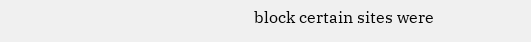block certain sites were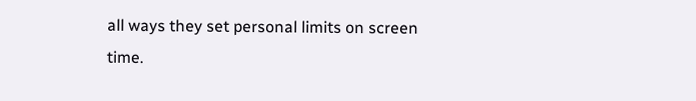all ways they set personal limits on screen time.